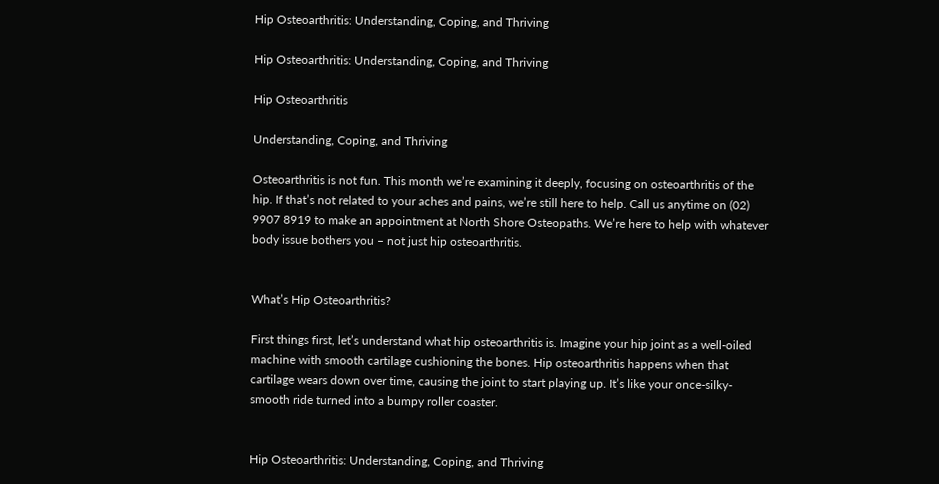Hip Osteoarthritis: Understanding, Coping, and Thriving

Hip Osteoarthritis: Understanding, Coping, and Thriving

Hip Osteoarthritis

Understanding, Coping, and Thriving

Osteoarthritis is not fun. This month we’re examining it deeply, focusing on osteoarthritis of the hip. If that’s not related to your aches and pains, we’re still here to help. Call us anytime on (02) 9907 8919 to make an appointment at North Shore Osteopaths. We’re here to help with whatever body issue bothers you – not just hip osteoarthritis.


What’s Hip Osteoarthritis?

First things first, let’s understand what hip osteoarthritis is. Imagine your hip joint as a well-oiled machine with smooth cartilage cushioning the bones. Hip osteoarthritis happens when that cartilage wears down over time, causing the joint to start playing up. It’s like your once-silky-smooth ride turned into a bumpy roller coaster.


Hip Osteoarthritis: Understanding, Coping, and Thriving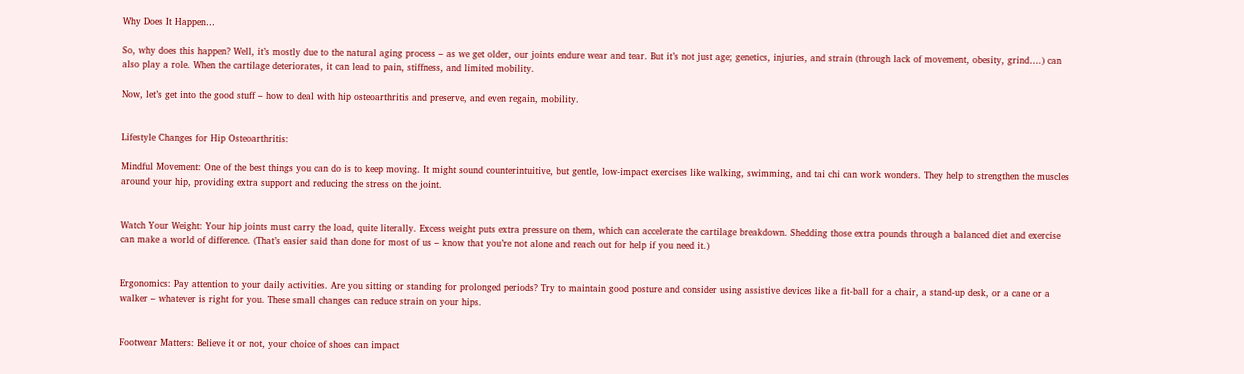Why Does It Happen…

So, why does this happen? Well, it’s mostly due to the natural aging process – as we get older, our joints endure wear and tear. But it’s not just age; genetics, injuries, and strain (through lack of movement, obesity, grind….) can also play a role. When the cartilage deteriorates, it can lead to pain, stiffness, and limited mobility.

Now, let’s get into the good stuff – how to deal with hip osteoarthritis and preserve, and even regain, mobility.


Lifestyle Changes for Hip Osteoarthritis:

Mindful Movement: One of the best things you can do is to keep moving. It might sound counterintuitive, but gentle, low-impact exercises like walking, swimming, and tai chi can work wonders. They help to strengthen the muscles around your hip, providing extra support and reducing the stress on the joint.


Watch Your Weight: Your hip joints must carry the load, quite literally. Excess weight puts extra pressure on them, which can accelerate the cartilage breakdown. Shedding those extra pounds through a balanced diet and exercise can make a world of difference. (That’s easier said than done for most of us – know that you’re not alone and reach out for help if you need it.)


Ergonomics: Pay attention to your daily activities. Are you sitting or standing for prolonged periods? Try to maintain good posture and consider using assistive devices like a fit-ball for a chair, a stand-up desk, or a cane or a walker – whatever is right for you. These small changes can reduce strain on your hips.


Footwear Matters: Believe it or not, your choice of shoes can impact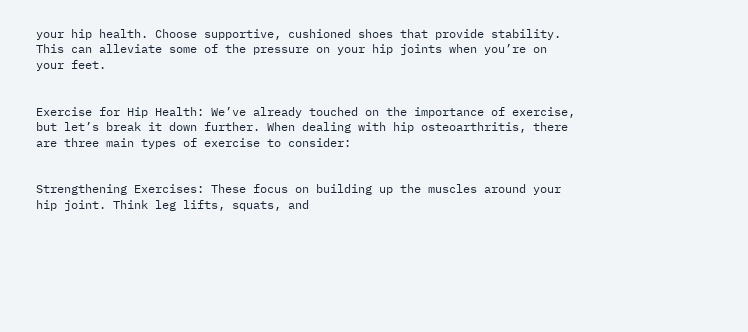your hip health. Choose supportive, cushioned shoes that provide stability. This can alleviate some of the pressure on your hip joints when you’re on your feet.


Exercise for Hip Health: We’ve already touched on the importance of exercise, but let’s break it down further. When dealing with hip osteoarthritis, there are three main types of exercise to consider:


Strengthening Exercises: These focus on building up the muscles around your hip joint. Think leg lifts, squats, and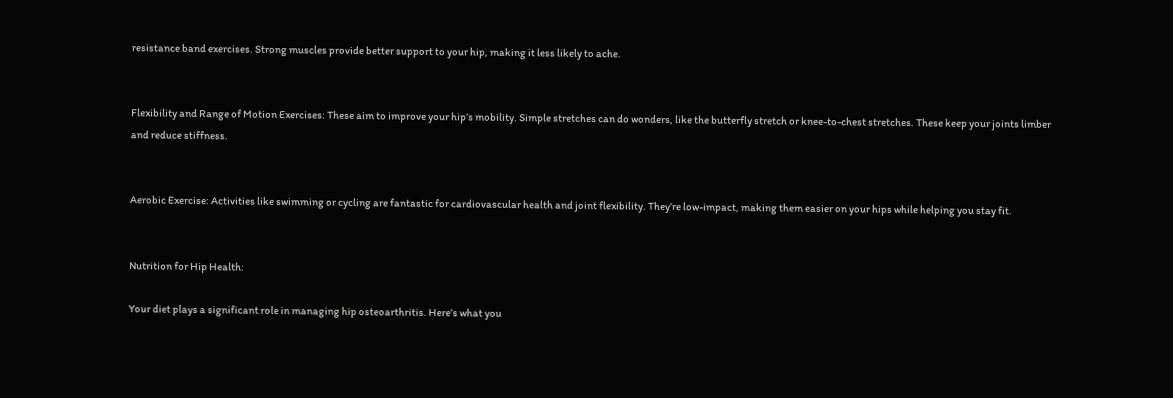resistance band exercises. Strong muscles provide better support to your hip, making it less likely to ache.


Flexibility and Range of Motion Exercises: These aim to improve your hip’s mobility. Simple stretches can do wonders, like the butterfly stretch or knee-to-chest stretches. These keep your joints limber and reduce stiffness.


Aerobic Exercise: Activities like swimming or cycling are fantastic for cardiovascular health and joint flexibility. They’re low-impact, making them easier on your hips while helping you stay fit.


Nutrition for Hip Health:

Your diet plays a significant role in managing hip osteoarthritis. Here’s what you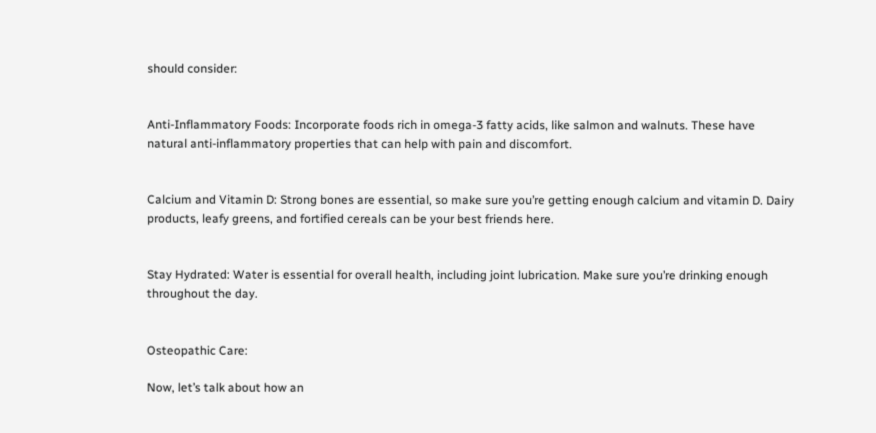should consider:


Anti-Inflammatory Foods: Incorporate foods rich in omega-3 fatty acids, like salmon and walnuts. These have natural anti-inflammatory properties that can help with pain and discomfort.


Calcium and Vitamin D: Strong bones are essential, so make sure you’re getting enough calcium and vitamin D. Dairy products, leafy greens, and fortified cereals can be your best friends here.


Stay Hydrated: Water is essential for overall health, including joint lubrication. Make sure you’re drinking enough throughout the day.


Osteopathic Care:

Now, let’s talk about how an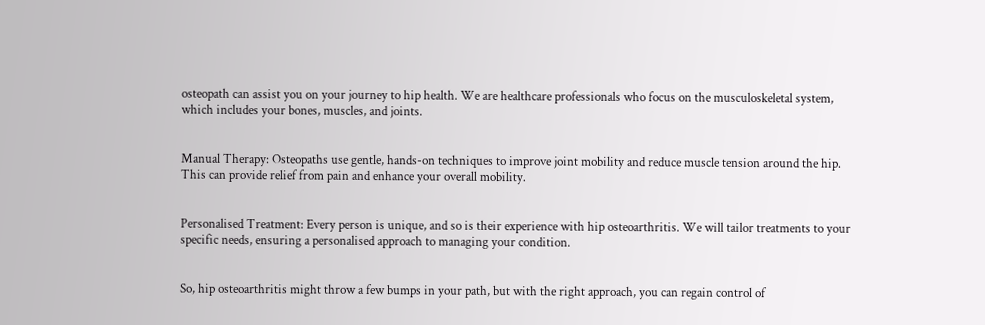osteopath can assist you on your journey to hip health. We are healthcare professionals who focus on the musculoskeletal system, which includes your bones, muscles, and joints.


Manual Therapy: Osteopaths use gentle, hands-on techniques to improve joint mobility and reduce muscle tension around the hip. This can provide relief from pain and enhance your overall mobility.


Personalised Treatment: Every person is unique, and so is their experience with hip osteoarthritis. We will tailor treatments to your specific needs, ensuring a personalised approach to managing your condition.


So, hip osteoarthritis might throw a few bumps in your path, but with the right approach, you can regain control of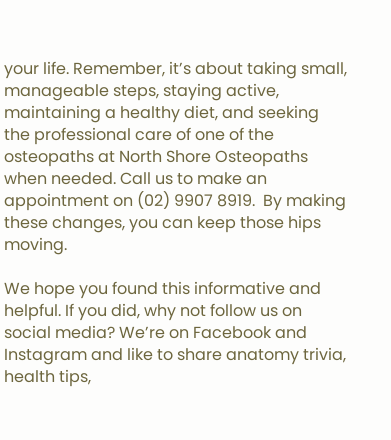your life. Remember, it’s about taking small, manageable steps, staying active, maintaining a healthy diet, and seeking the professional care of one of the osteopaths at North Shore Osteopaths when needed. Call us to make an appointment on (02) 9907 8919.  By making these changes, you can keep those hips moving.

We hope you found this informative and helpful. If you did, why not follow us on social media? We’re on Facebook and Instagram and like to share anatomy trivia, health tips,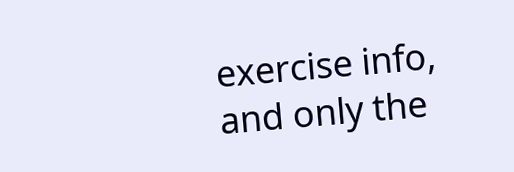exercise info, and only the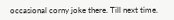occasional corny joke there. Till next time.